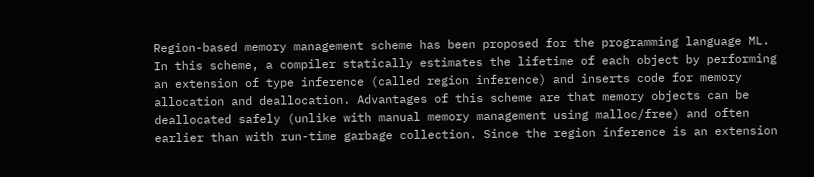Region-based memory management scheme has been proposed for the programming language ML. In this scheme, a compiler statically estimates the lifetime of each object by performing an extension of type inference (called region inference) and inserts code for memory allocation and deallocation. Advantages of this scheme are that memory objects can be deallocated safely (unlike with manual memory management using malloc/free) and often earlier than with run-time garbage collection. Since the region inference is an extension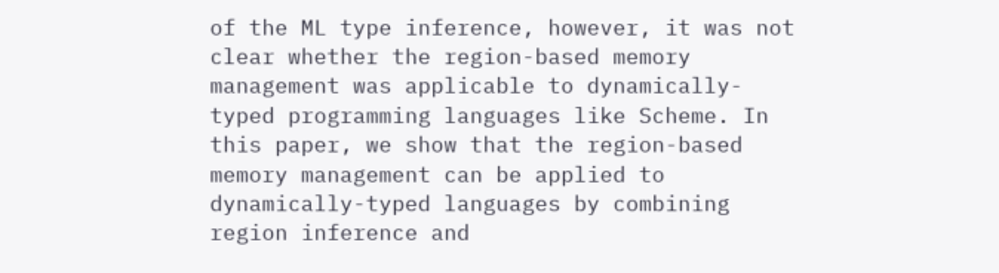of the ML type inference, however, it was not clear whether the region-based memory management was applicable to dynamically-typed programming languages like Scheme. In this paper, we show that the region-based memory management can be applied to dynamically-typed languages by combining region inference and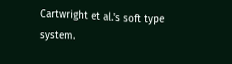Cartwright et al.'s soft type system.